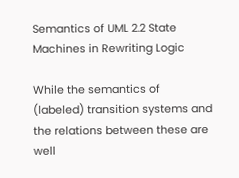Semantics of UML 2.2 State Machines in Rewriting Logic

While the semantics of (labeled) transition systems and the relations between these are well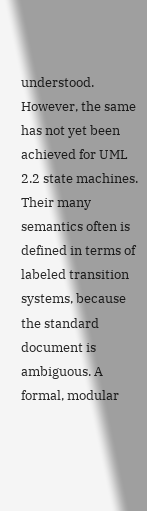understood. However, the same has not yet been achieved for UML 2.2 state machines. Their many semantics often is defined in terms of labeled transition systems, because the standard document is ambiguous. A formal, modular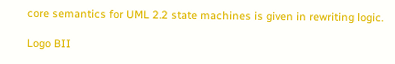core semantics for UML 2.2 state machines is given in rewriting logic.

Logo BII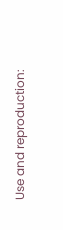Use and reproduction: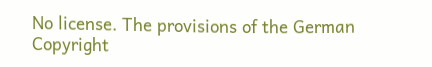No license. The provisions of the German Copyright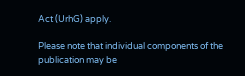Act (UrhG) apply.

Please note that individual components of the publication may be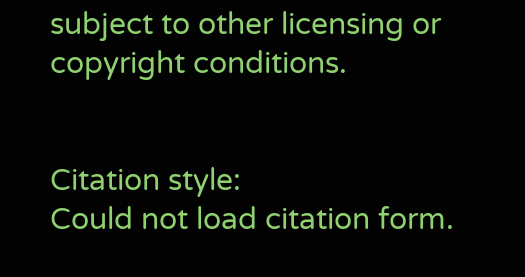subject to other licensing or copyright conditions.


Citation style:
Could not load citation form.